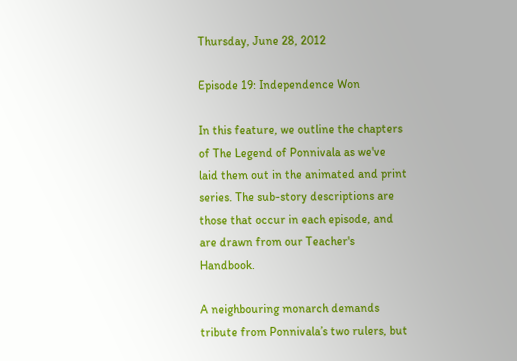Thursday, June 28, 2012

Episode 19: Independence Won

In this feature, we outline the chapters of The Legend of Ponnivala as we've laid them out in the animated and print series. The sub-story descriptions are those that occur in each episode, and are drawn from our Teacher's Handbook.

A neighbouring monarch demands tribute from Ponnivala’s two rulers, but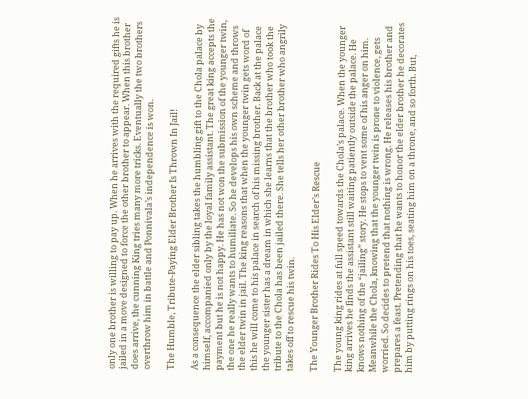only one brother is willing to pay up. When he arrives with the required gifts he is jailed in a move designed to force the other brother to appear. When this brother does arrive, the cunning King tries many more tricks. Eventually the two brothers overthrow him in battle and Ponnivala’s independence is won.

The Humble, Tribute-Paying Elder Brother Is Thrown In Jail!

As a consequence the elder sibling takes the humbling gift to the Chola palace by himself, accompanied only by the loyal family assistant. The great king accepts the payment but he is not happy. He has not won the submission of the younger twin, the one he really wants to humiliate. So he develops his own scheme and throws the elder twin in jail. The king reasons that when the younger twin gets word of this he will come to his palace in search of his missing brother. Back at the palace the younger sister has a dream in which she learns that the brother who took the tribute to the Chola has been jailed there. She tells her other brother who angrily takes off to rescue his twin.

The Younger Brother Rides To His Elder’s Rescue

The young king rides at full speed towards the Chola’s palace. When the younger king arrives he finds the assistant still waiting patiently outside the palace. He knows nothing of the “jailing” story. He stops to vent some of his anger on him. Meanwhile the Chola, knowing that the younger twin is prone to violence, gets worried. So decides to pretend that nothing is wrong. He releases his brother and prepares a feast. Pretending that he wants to honor the elder brother he decorates him by putting rings on his toes, seating him on a throne, and so forth. But,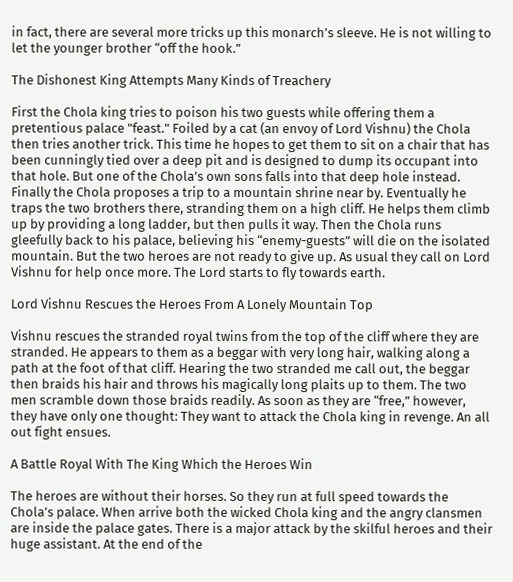in fact, there are several more tricks up this monarch’s sleeve. He is not willing to let the younger brother “off the hook.”

The Dishonest King Attempts Many Kinds of Treachery

First the Chola king tries to poison his two guests while offering them a pretentious palace "feast." Foiled by a cat (an envoy of Lord Vishnu) the Chola then tries another trick. This time he hopes to get them to sit on a chair that has been cunningly tied over a deep pit and is designed to dump its occupant into that hole. But one of the Chola’s own sons falls into that deep hole instead. Finally the Chola proposes a trip to a mountain shrine near by. Eventually he traps the two brothers there, stranding them on a high cliff. He helps them climb up by providing a long ladder, but then pulls it way. Then the Chola runs gleefully back to his palace, believing his “enemy-guests” will die on the isolated mountain. But the two heroes are not ready to give up. As usual they call on Lord Vishnu for help once more. The Lord starts to fly towards earth.

Lord Vishnu Rescues the Heroes From A Lonely Mountain Top

Vishnu rescues the stranded royal twins from the top of the cliff where they are stranded. He appears to them as a beggar with very long hair, walking along a path at the foot of that cliff. Hearing the two stranded me call out, the beggar then braids his hair and throws his magically long plaits up to them. The two men scramble down those braids readily. As soon as they are “free,” however, they have only one thought: They want to attack the Chola king in revenge. An all out fight ensues.

A Battle Royal With The King Which the Heroes Win

The heroes are without their horses. So they run at full speed towards the Chola’s palace. When arrive both the wicked Chola king and the angry clansmen are inside the palace gates. There is a major attack by the skilful heroes and their huge assistant. At the end of the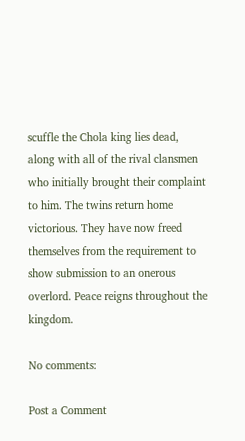scuffle the Chola king lies dead, along with all of the rival clansmen who initially brought their complaint to him. The twins return home victorious. They have now freed themselves from the requirement to show submission to an onerous overlord. Peace reigns throughout the kingdom.

No comments:

Post a Comment